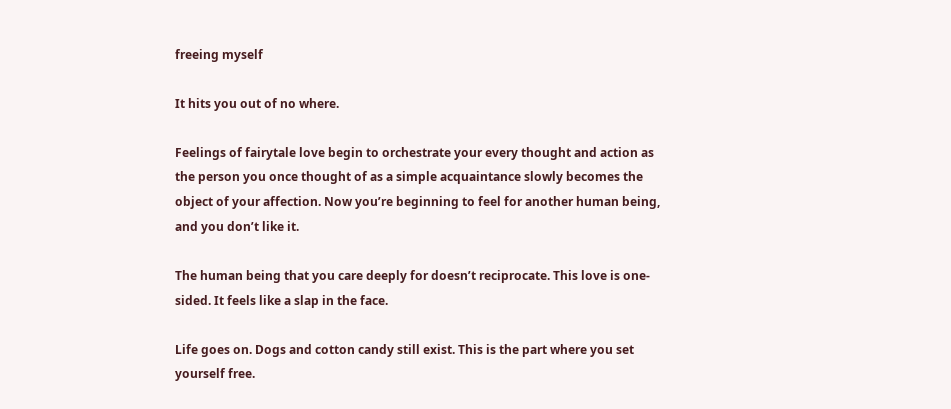freeing myself

It hits you out of no where.

Feelings of fairytale love begin to orchestrate your every thought and action as the person you once thought of as a simple acquaintance slowly becomes the object of your affection. Now you’re beginning to feel for another human being, and you don’t like it.

The human being that you care deeply for doesn’t reciprocate. This love is one-sided. It feels like a slap in the face.

Life goes on. Dogs and cotton candy still exist. This is the part where you set yourself free.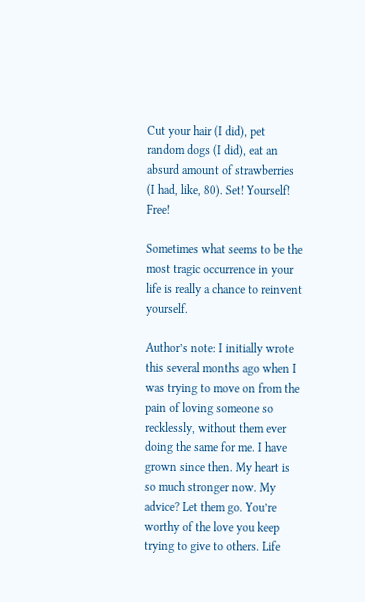Cut your hair (I did), pet random dogs (I did), eat an absurd amount of strawberries (I had, like, 80). Set! Yourself! Free!

Sometimes what seems to be the most tragic occurrence in your life is really a chance to reinvent yourself.

Author’s note: I initially wrote this several months ago when I was trying to move on from the pain of loving someone so recklessly, without them ever doing the same for me. I have grown since then. My heart is so much stronger now. My advice? Let them go. You’re worthy of the love you keep trying to give to others. Life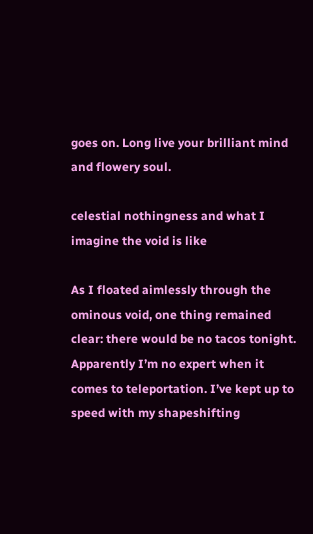goes on. Long live your brilliant mind and flowery soul.

celestial nothingness and what I imagine the void is like

As I floated aimlessly through the ominous void, one thing remained clear: there would be no tacos tonight. Apparently I’m no expert when it comes to teleportation. I’ve kept up to speed with my shapeshifting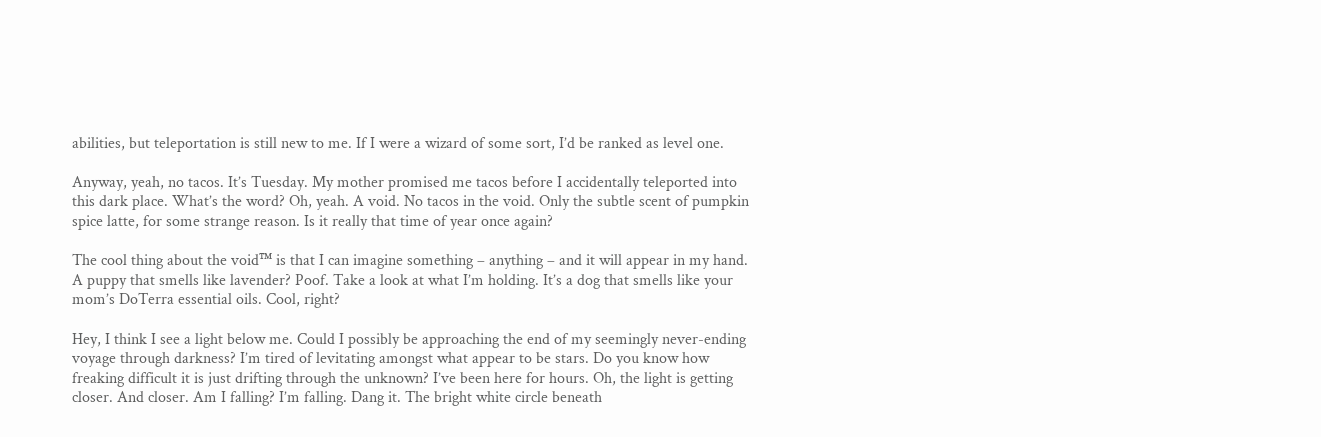abilities, but teleportation is still new to me. If I were a wizard of some sort, I’d be ranked as level one.

Anyway, yeah, no tacos. It’s Tuesday. My mother promised me tacos before I accidentally teleported into this dark place. What’s the word? Oh, yeah. A void. No tacos in the void. Only the subtle scent of pumpkin spice latte, for some strange reason. Is it really that time of year once again?

The cool thing about the void™ is that I can imagine something – anything – and it will appear in my hand. A puppy that smells like lavender? Poof. Take a look at what I’m holding. It’s a dog that smells like your mom’s DoTerra essential oils. Cool, right?

Hey, I think I see a light below me. Could I possibly be approaching the end of my seemingly never-ending voyage through darkness? I’m tired of levitating amongst what appear to be stars. Do you know how freaking difficult it is just drifting through the unknown? I’ve been here for hours. Oh, the light is getting closer. And closer. Am I falling? I’m falling. Dang it. The bright white circle beneath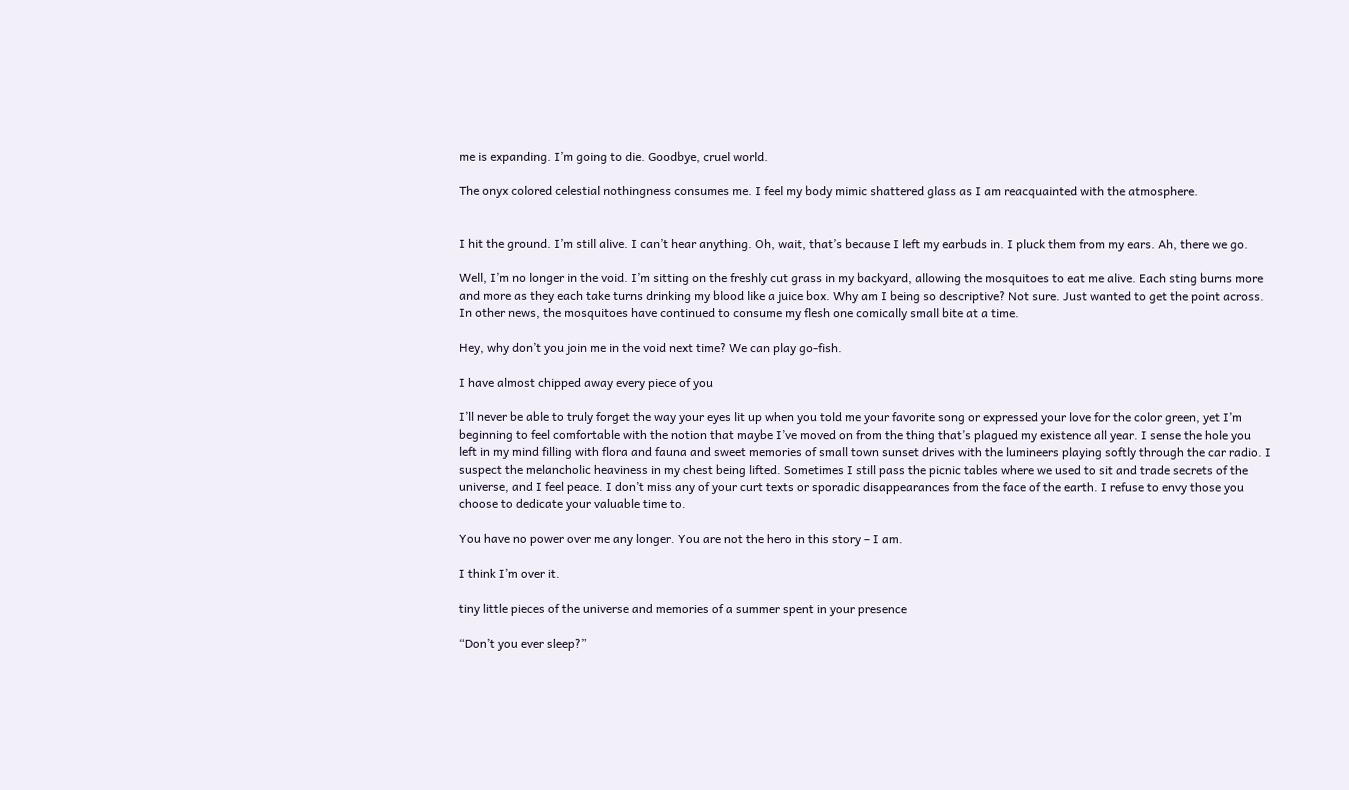me is expanding. I’m going to die. Goodbye, cruel world.

The onyx colored celestial nothingness consumes me. I feel my body mimic shattered glass as I am reacquainted with the atmosphere.


I hit the ground. I’m still alive. I can’t hear anything. Oh, wait, that’s because I left my earbuds in. I pluck them from my ears. Ah, there we go.

Well, I’m no longer in the void. I’m sitting on the freshly cut grass in my backyard, allowing the mosquitoes to eat me alive. Each sting burns more and more as they each take turns drinking my blood like a juice box. Why am I being so descriptive? Not sure. Just wanted to get the point across. In other news, the mosquitoes have continued to consume my flesh one comically small bite at a time.

Hey, why don’t you join me in the void next time? We can play go-fish.

I have almost chipped away every piece of you

I’ll never be able to truly forget the way your eyes lit up when you told me your favorite song or expressed your love for the color green, yet I’m beginning to feel comfortable with the notion that maybe I’ve moved on from the thing that’s plagued my existence all year. I sense the hole you left in my mind filling with flora and fauna and sweet memories of small town sunset drives with the lumineers playing softly through the car radio. I suspect the melancholic heaviness in my chest being lifted. Sometimes I still pass the picnic tables where we used to sit and trade secrets of the universe, and I feel peace. I don’t miss any of your curt texts or sporadic disappearances from the face of the earth. I refuse to envy those you choose to dedicate your valuable time to.

You have no power over me any longer. You are not the hero in this story – I am.

I think I’m over it.

tiny little pieces of the universe and memories of a summer spent in your presence

“Don’t you ever sleep?”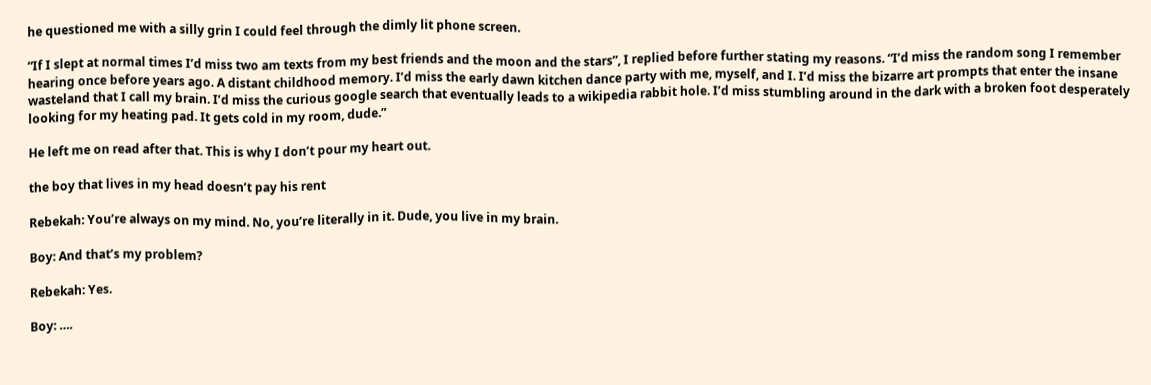he questioned me with a silly grin I could feel through the dimly lit phone screen.

“If I slept at normal times I’d miss two am texts from my best friends and the moon and the stars”, I replied before further stating my reasons. “I’d miss the random song I remember hearing once before years ago. A distant childhood memory. I’d miss the early dawn kitchen dance party with me, myself, and I. I’d miss the bizarre art prompts that enter the insane wasteland that I call my brain. I’d miss the curious google search that eventually leads to a wikipedia rabbit hole. I’d miss stumbling around in the dark with a broken foot desperately looking for my heating pad. It gets cold in my room, dude.”

He left me on read after that. This is why I don’t pour my heart out.

the boy that lives in my head doesn’t pay his rent

Rebekah: You’re always on my mind. No, you’re literally in it. Dude, you live in my brain.

Boy: And that’s my problem?

Rebekah: Yes.

Boy: ….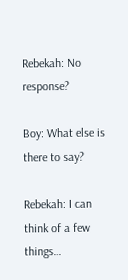Rebekah: No response?

Boy: What else is there to say?

Rebekah: I can think of a few things…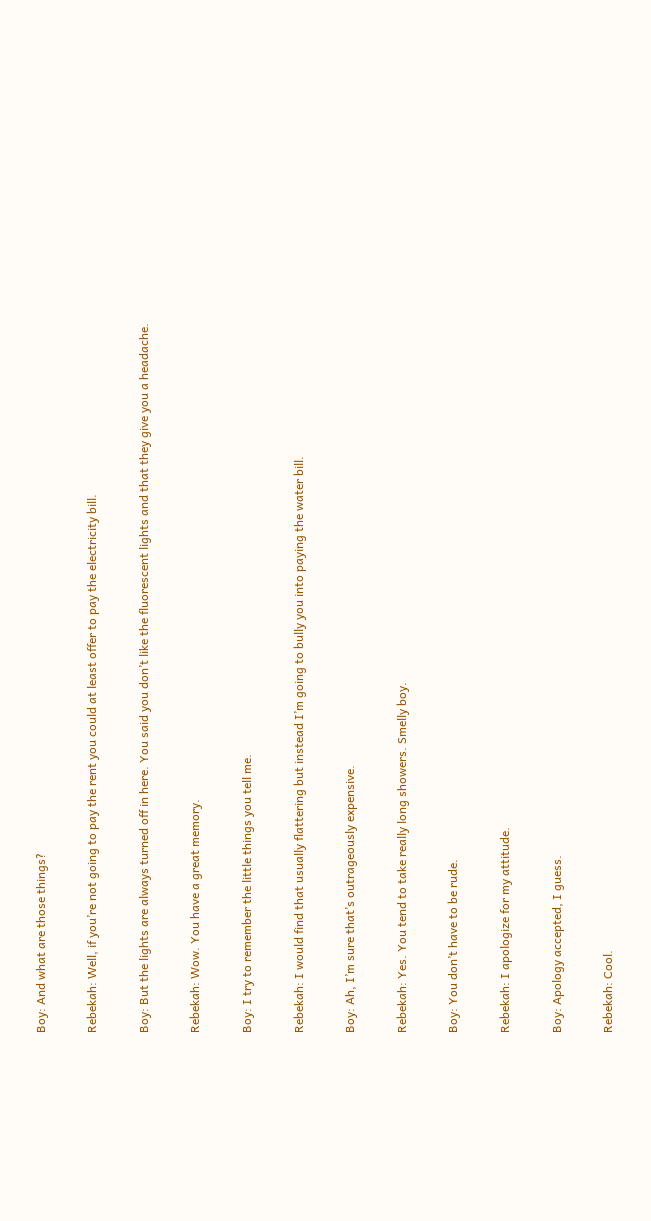Boy: And what are those things?

Rebekah: Well, if you’re not going to pay the rent you could at least offer to pay the electricity bill.

Boy: But the lights are always turned off in here. You said you don’t like the fluorescent lights and that they give you a headache.

Rebekah: Wow. You have a great memory.

Boy: I try to remember the little things you tell me.

Rebekah: I would find that usually flattering but instead I’m going to bully you into paying the water bill.

Boy: Ah, I’m sure that’s outrageously expensive.

Rebekah: Yes. You tend to take really long showers. Smelly boy.

Boy: You don’t have to be rude.

Rebekah: I apologize for my attitude.

Boy: Apology accepted, I guess.

Rebekah: Cool.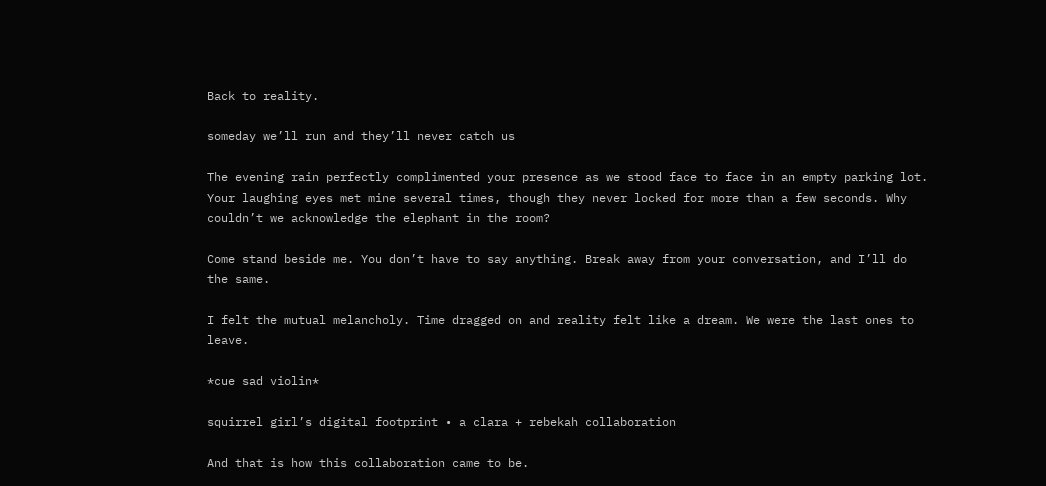Back to reality.

someday we’ll run and they’ll never catch us

The evening rain perfectly complimented your presence as we stood face to face in an empty parking lot. Your laughing eyes met mine several times, though they never locked for more than a few seconds. Why couldn’t we acknowledge the elephant in the room?

Come stand beside me. You don’t have to say anything. Break away from your conversation, and I’ll do the same.

I felt the mutual melancholy. Time dragged on and reality felt like a dream. We were the last ones to leave.

*cue sad violin*

squirrel girl’s digital footprint • a clara + rebekah collaboration

And that is how this collaboration came to be.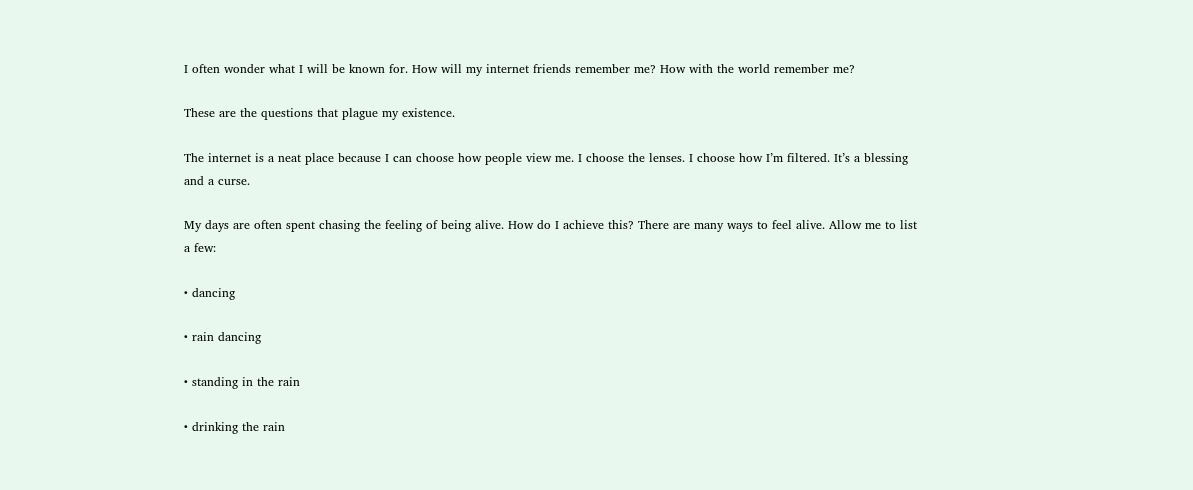I often wonder what I will be known for. How will my internet friends remember me? How with the world remember me?

These are the questions that plague my existence.

The internet is a neat place because I can choose how people view me. I choose the lenses. I choose how I’m filtered. It’s a blessing and a curse.

My days are often spent chasing the feeling of being alive. How do I achieve this? There are many ways to feel alive. Allow me to list a few:

• dancing

• rain dancing

• standing in the rain

• drinking the rain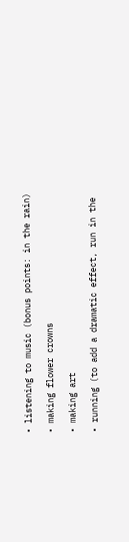• listening to music (bonus points: in the rain)

• making flower crowns

• making art

• running (to add a dramatic effect, run in the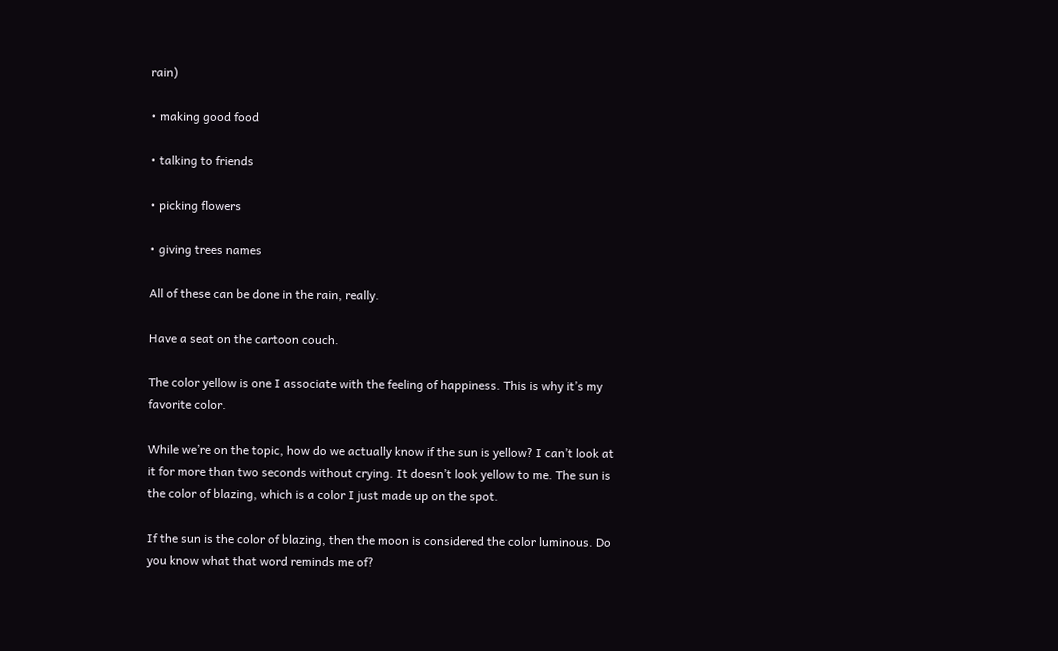rain)

• making good food

• talking to friends

• picking flowers

• giving trees names

All of these can be done in the rain, really.

Have a seat on the cartoon couch.

The color yellow is one I associate with the feeling of happiness. This is why it’s my favorite color.

While we’re on the topic, how do we actually know if the sun is yellow? I can’t look at it for more than two seconds without crying. It doesn’t look yellow to me. The sun is the color of blazing, which is a color I just made up on the spot.

If the sun is the color of blazing, then the moon is considered the color luminous. Do you know what that word reminds me of?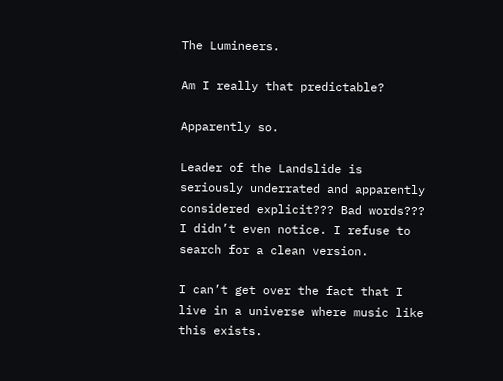The Lumineers.

Am I really that predictable?

Apparently so.

Leader of the Landslide is seriously underrated and apparently considered explicit??? Bad words??? I didn’t even notice. I refuse to search for a clean version.

I can’t get over the fact that I live in a universe where music like this exists.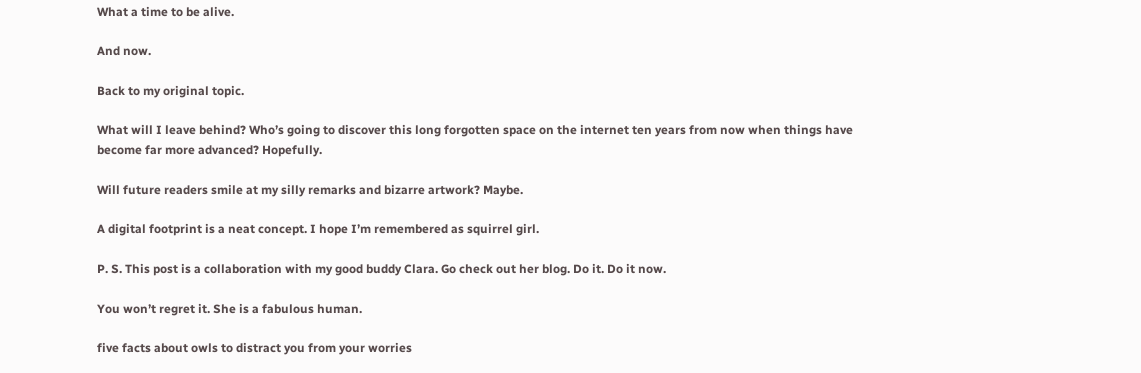What a time to be alive.

And now.

Back to my original topic.

What will I leave behind? Who’s going to discover this long forgotten space on the internet ten years from now when things have become far more advanced? Hopefully.

Will future readers smile at my silly remarks and bizarre artwork? Maybe.

A digital footprint is a neat concept. I hope I’m remembered as squirrel girl.

P. S. This post is a collaboration with my good buddy Clara. Go check out her blog. Do it. Do it now.

You won’t regret it. She is a fabulous human.

five facts about owls to distract you from your worries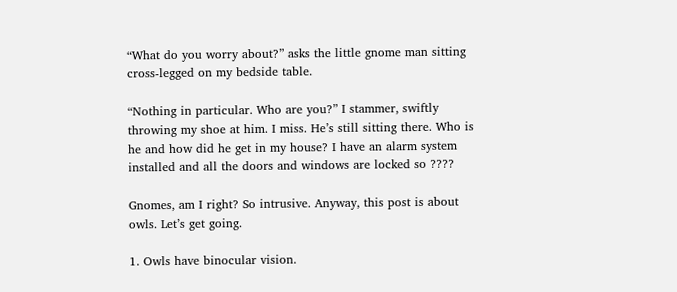“What do you worry about?” asks the little gnome man sitting cross-legged on my bedside table.

“Nothing in particular. Who are you?” I stammer, swiftly throwing my shoe at him. I miss. He’s still sitting there. Who is he and how did he get in my house? I have an alarm system installed and all the doors and windows are locked so ????

Gnomes, am I right? So intrusive. Anyway, this post is about owls. Let’s get going.

1. Owls have binocular vision.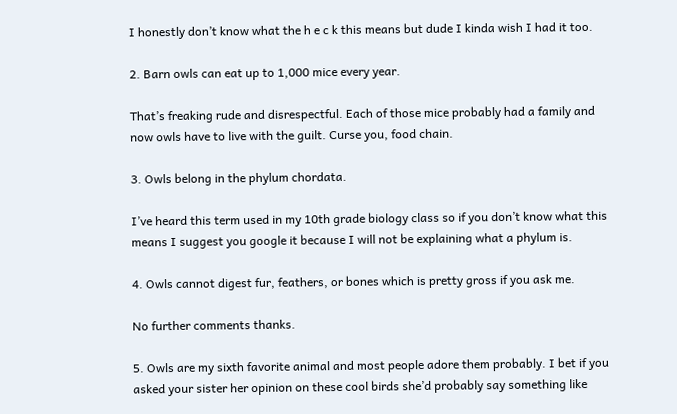I honestly don’t know what the h e c k this means but dude I kinda wish I had it too.

2. Barn owls can eat up to 1,000 mice every year.

That’s freaking rude and disrespectful. Each of those mice probably had a family and now owls have to live with the guilt. Curse you, food chain.

3. Owls belong in the phylum chordata.

I’ve heard this term used in my 10th grade biology class so if you don’t know what this means I suggest you google it because I will not be explaining what a phylum is.

4. Owls cannot digest fur, feathers, or bones which is pretty gross if you ask me.

No further comments thanks.

5. Owls are my sixth favorite animal and most people adore them probably. I bet if you asked your sister her opinion on these cool birds she’d probably say something like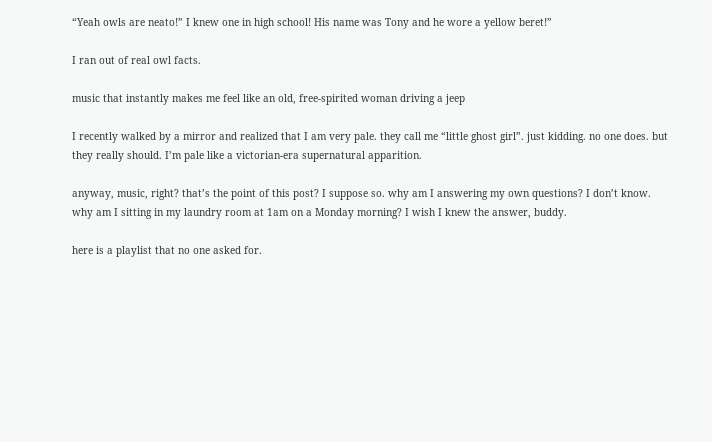“Yeah owls are neato!” I knew one in high school! His name was Tony and he wore a yellow beret!”

I ran out of real owl facts.

music that instantly makes me feel like an old, free-spirited woman driving a jeep

I recently walked by a mirror and realized that I am very pale. they call me “little ghost girl”. just kidding. no one does. but they really should. I’m pale like a victorian-era supernatural apparition.

anyway, music, right? that’s the point of this post? I suppose so. why am I answering my own questions? I don’t know. why am I sitting in my laundry room at 1am on a Monday morning? I wish I knew the answer, buddy.

here is a playlist that no one asked for.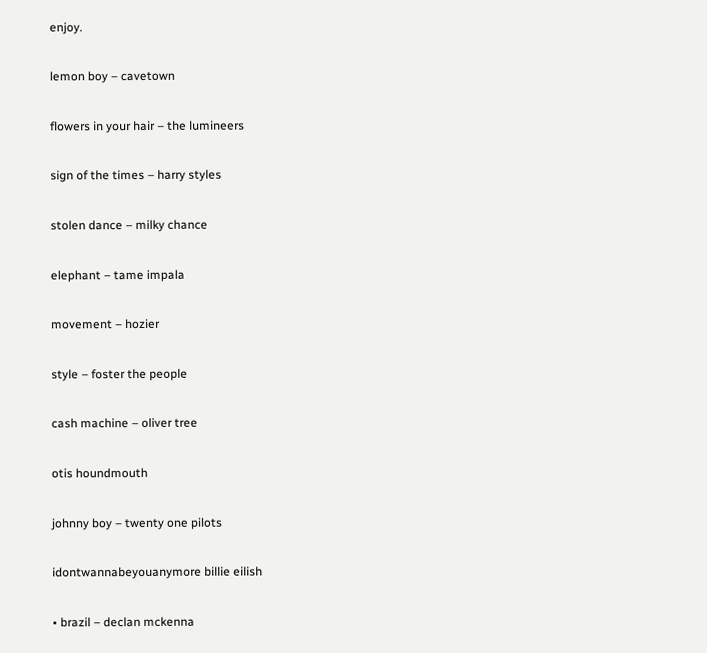enjoy.

lemon boy – cavetown

flowers in your hair – the lumineers

sign of the times – harry styles

stolen dance – milky chance

elephant – tame impala

movement – hozier

style – foster the people

cash machine – oliver tree

otis houndmouth

johnny boy – twenty one pilots

idontwannabeyouanymore billie eilish

• brazil – declan mckenna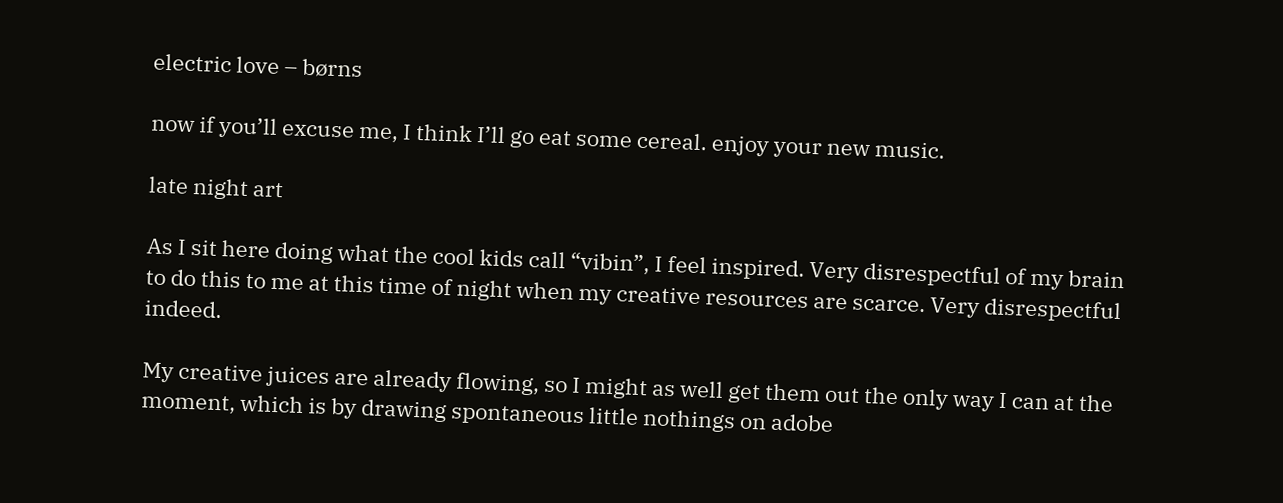electric love – børns

now if you’ll excuse me, I think I’ll go eat some cereal. enjoy your new music.

late night art

As I sit here doing what the cool kids call “vibin”, I feel inspired. Very disrespectful of my brain to do this to me at this time of night when my creative resources are scarce. Very disrespectful indeed.

My creative juices are already flowing, so I might as well get them out the only way I can at the moment, which is by drawing spontaneous little nothings on adobe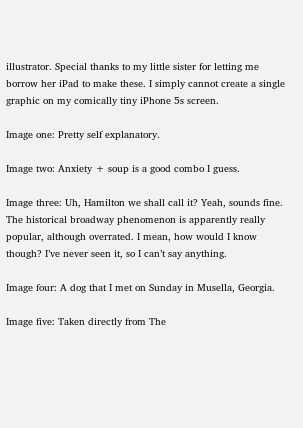illustrator. Special thanks to my little sister for letting me borrow her iPad to make these. I simply cannot create a single graphic on my comically tiny iPhone 5s screen.

Image one: Pretty self explanatory.

Image two: Anxiety + soup is a good combo I guess.

Image three: Uh, Hamilton we shall call it? Yeah, sounds fine. The historical broadway phenomenon is apparently really popular, although overrated. I mean, how would I know though? I’ve never seen it, so I can’t say anything.

Image four: A dog that I met on Sunday in Musella, Georgia.

Image five: Taken directly from The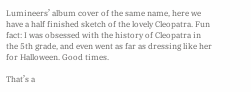Lumineers’ album cover of the same name, here we have a half finished sketch of the lovely Cleopatra. Fun fact: I was obsessed with the history of Cleopatra in the 5th grade, and even went as far as dressing like her for Halloween. Good times.

That’s a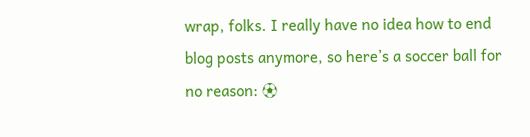wrap, folks. I really have no idea how to end blog posts anymore, so here’s a soccer ball for no reason: ⚽